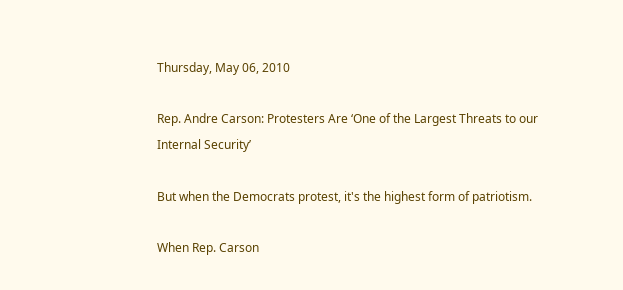Thursday, May 06, 2010

Rep. Andre Carson: Protesters Are ‘One of the Largest Threats to our Internal Security’

But when the Democrats protest, it's the highest form of patriotism.

When Rep. Carson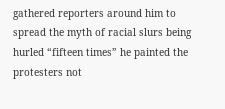gathered reporters around him to spread the myth of racial slurs being hurled “fifteen times” he painted the protesters not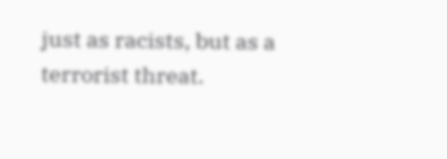just as racists, but as a terrorist threat.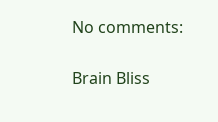No comments:

Brain Bliss